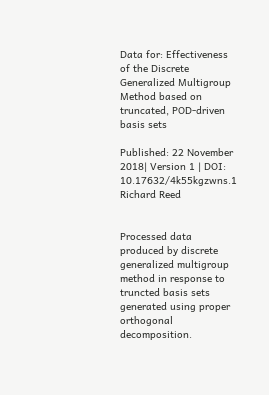Data for: Effectiveness of the Discrete Generalized Multigroup Method based on truncated, POD-driven basis sets

Published: 22 November 2018| Version 1 | DOI: 10.17632/4k55kgzwns.1
Richard Reed


Processed data produced by discrete generalized multigroup method in response to truncted basis sets generated using proper orthogonal decomposition.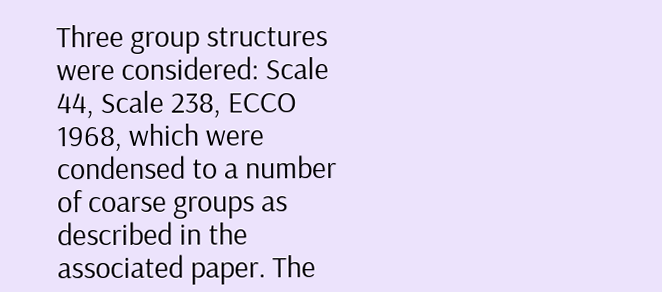Three group structures were considered: Scale 44, Scale 238, ECCO 1968, which were condensed to a number of coarse groups as described in the associated paper. The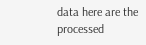data here are the processed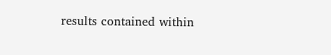results contained within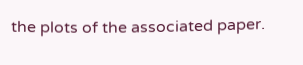the plots of the associated paper.